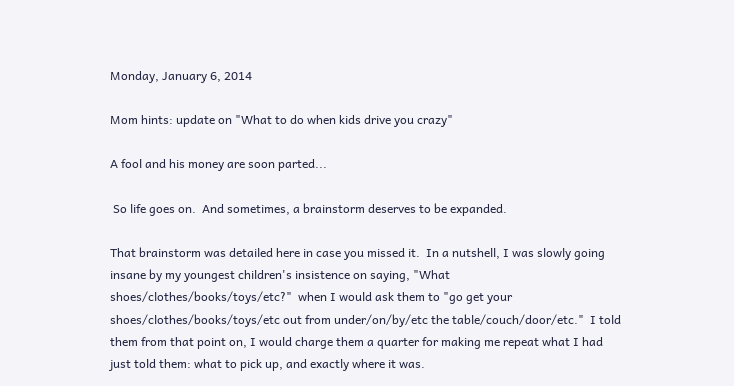Monday, January 6, 2014

Mom hints: update on "What to do when kids drive you crazy"

A fool and his money are soon parted...

 So life goes on.  And sometimes, a brainstorm deserves to be expanded.

That brainstorm was detailed here in case you missed it.  In a nutshell, I was slowly going insane by my youngest children's insistence on saying, "What shoes/clothes/books/toys/etc?"  when I would ask them to "go get your shoes/clothes/books/toys/etc out from under/on/by/etc the table/couch/door/etc."  I told them from that point on, I would charge them a quarter for making me repeat what I had just told them: what to pick up, and exactly where it was.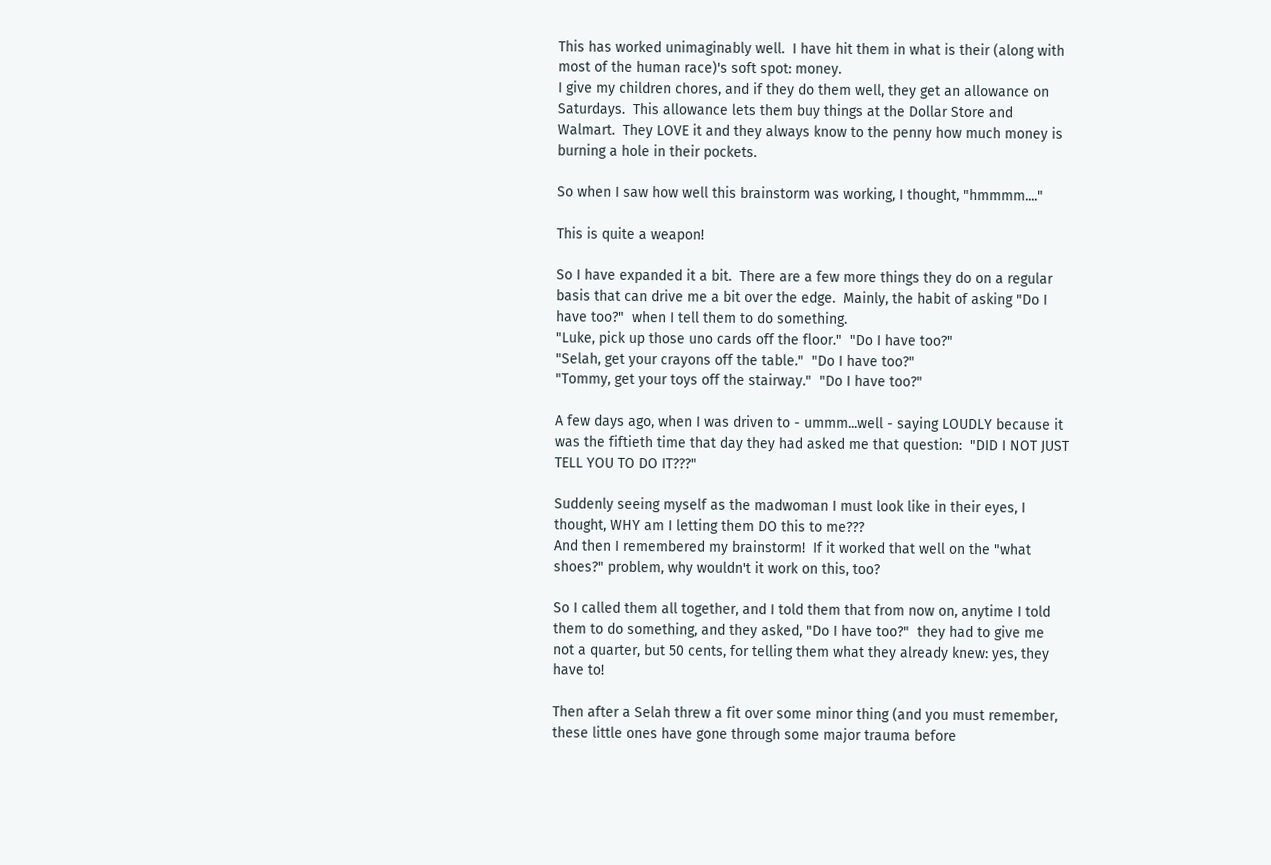This has worked unimaginably well.  I have hit them in what is their (along with most of the human race)'s soft spot: money.
I give my children chores, and if they do them well, they get an allowance on Saturdays.  This allowance lets them buy things at the Dollar Store and Walmart.  They LOVE it and they always know to the penny how much money is burning a hole in their pockets.

So when I saw how well this brainstorm was working, I thought, "hmmmm...."

This is quite a weapon!

So I have expanded it a bit.  There are a few more things they do on a regular basis that can drive me a bit over the edge.  Mainly, the habit of asking "Do I have too?"  when I tell them to do something.
"Luke, pick up those uno cards off the floor."  "Do I have too?"
"Selah, get your crayons off the table."  "Do I have too?"
"Tommy, get your toys off the stairway."  "Do I have too?"

A few days ago, when I was driven to - ummm...well - saying LOUDLY because it was the fiftieth time that day they had asked me that question:  "DID I NOT JUST TELL YOU TO DO IT???"

Suddenly seeing myself as the madwoman I must look like in their eyes, I thought, WHY am I letting them DO this to me???
And then I remembered my brainstorm!  If it worked that well on the "what shoes?" problem, why wouldn't it work on this, too?

So I called them all together, and I told them that from now on, anytime I told them to do something, and they asked, "Do I have too?"  they had to give me not a quarter, but 50 cents, for telling them what they already knew: yes, they have to!

Then after a Selah threw a fit over some minor thing (and you must remember, these little ones have gone through some major trauma before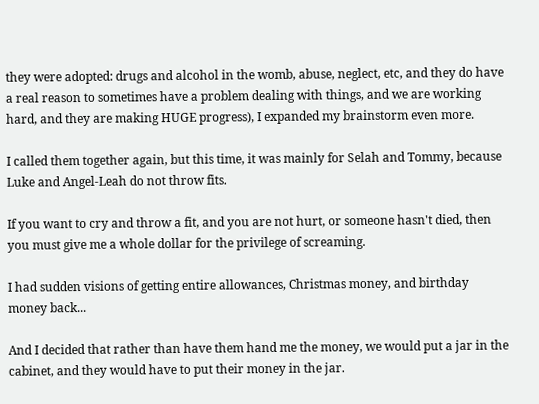they were adopted: drugs and alcohol in the womb, abuse, neglect, etc, and they do have a real reason to sometimes have a problem dealing with things, and we are working hard, and they are making HUGE progress), I expanded my brainstorm even more.

I called them together again, but this time, it was mainly for Selah and Tommy, because Luke and Angel-Leah do not throw fits.

If you want to cry and throw a fit, and you are not hurt, or someone hasn't died, then you must give me a whole dollar for the privilege of screaming.

I had sudden visions of getting entire allowances, Christmas money, and birthday money back...

And I decided that rather than have them hand me the money, we would put a jar in the cabinet, and they would have to put their money in the jar.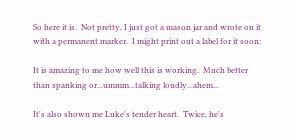So here it is.  Not pretty, I just got a mason jar and wrote on it with a permanent marker.  I might print out a label for it soon:

It is amazing to me how well this is working.  Much better than spanking or...ummm...talking loudly...ahem...

It's also shown me Luke's tender heart.  Twice, he's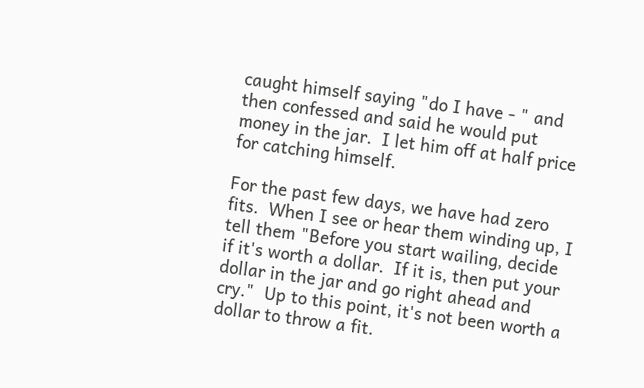caught himself saying "do I have - " and then confessed and said he would put money in the jar.  I let him off at half price for catching himself.

For the past few days, we have had zero fits.  When I see or hear them winding up, I tell them "Before you start wailing, decide if it's worth a dollar.  If it is, then put your dollar in the jar and go right ahead and cry."  Up to this point, it's not been worth a dollar to throw a fit.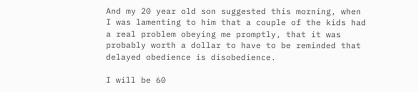And my 20 year old son suggested this morning, when I was lamenting to him that a couple of the kids had a real problem obeying me promptly, that it was probably worth a dollar to have to be reminded that delayed obedience is disobedience.

I will be 60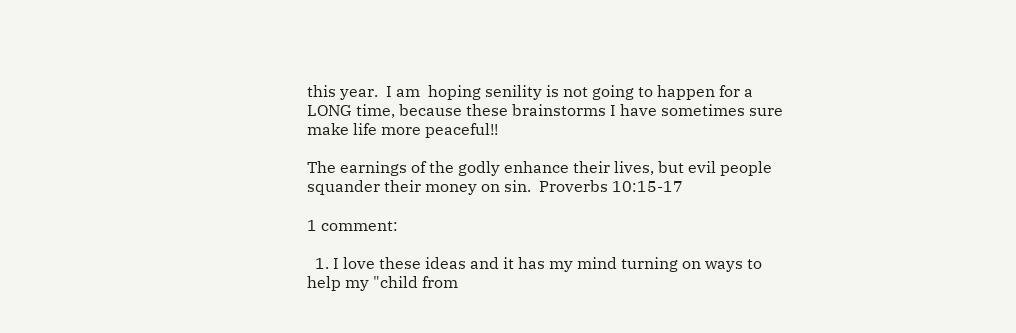this year.  I am  hoping senility is not going to happen for a LONG time, because these brainstorms I have sometimes sure make life more peaceful!!

The earnings of the godly enhance their lives, but evil people squander their money on sin.  Proverbs 10:15-17

1 comment:

  1. I love these ideas and it has my mind turning on ways to help my "child from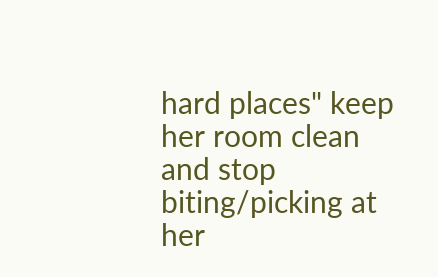hard places" keep her room clean and stop biting/picking at her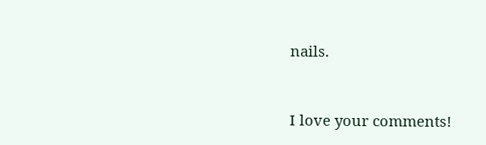nails.


I love your comments!